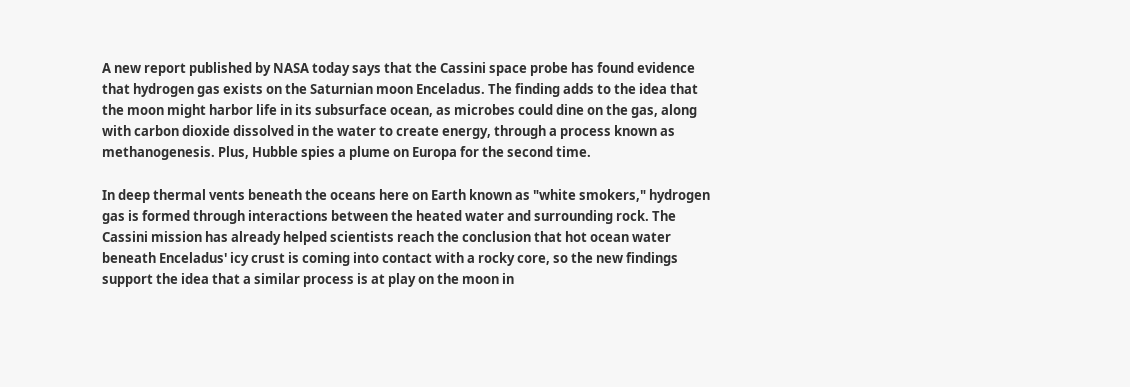A new report published by NASA today says that the Cassini space probe has found evidence that hydrogen gas exists on the Saturnian moon Enceladus. The finding adds to the idea that the moon might harbor life in its subsurface ocean, as microbes could dine on the gas, along with carbon dioxide dissolved in the water to create energy, through a process known as methanogenesis. Plus, Hubble spies a plume on Europa for the second time.

In deep thermal vents beneath the oceans here on Earth known as "white smokers," hydrogen gas is formed through interactions between the heated water and surrounding rock. The Cassini mission has already helped scientists reach the conclusion that hot ocean water beneath Enceladus' icy crust is coming into contact with a rocky core, so the new findings support the idea that a similar process is at play on the moon in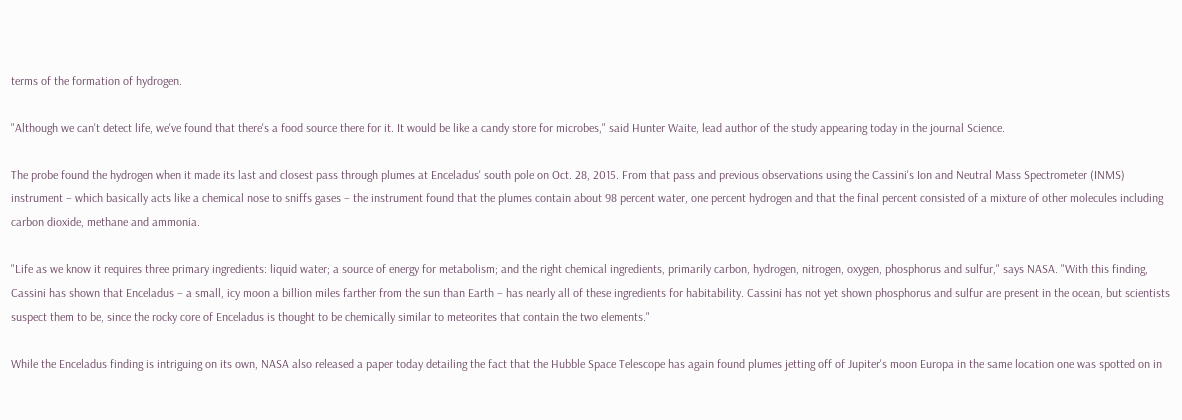terms of the formation of hydrogen.

"Although we can't detect life, we've found that there's a food source there for it. It would be like a candy store for microbes," said Hunter Waite, lead author of the study appearing today in the journal Science.

The probe found the hydrogen when it made its last and closest pass through plumes at Enceladus' south pole on Oct. 28, 2015. From that pass and previous observations using the Cassini's Ion and Neutral Mass Spectrometer (INMS) instrument – which basically acts like a chemical nose to sniffs gases – the instrument found that the plumes contain about 98 percent water, one percent hydrogen and that the final percent consisted of a mixture of other molecules including carbon dioxide, methane and ammonia.

"Life as we know it requires three primary ingredients: liquid water; a source of energy for metabolism; and the right chemical ingredients, primarily carbon, hydrogen, nitrogen, oxygen, phosphorus and sulfur," says NASA. "With this finding, Cassini has shown that Enceladus – a small, icy moon a billion miles farther from the sun than Earth – has nearly all of these ingredients for habitability. Cassini has not yet shown phosphorus and sulfur are present in the ocean, but scientists suspect them to be, since the rocky core of Enceladus is thought to be chemically similar to meteorites that contain the two elements."

While the Enceladus finding is intriguing on its own, NASA also released a paper today detailing the fact that the Hubble Space Telescope has again found plumes jetting off of Jupiter's moon Europa in the same location one was spotted on in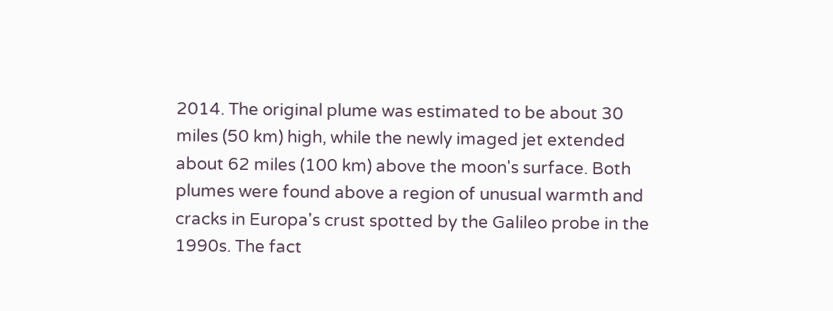2014. The original plume was estimated to be about 30 miles (50 km) high, while the newly imaged jet extended about 62 miles (100 km) above the moon's surface. Both plumes were found above a region of unusual warmth and cracks in Europa's crust spotted by the Galileo probe in the 1990s. The fact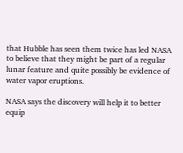that Hubble has seen them twice has led NASA to believe that they might be part of a regular lunar feature and quite possibly be evidence of water vapor eruptions.

NASA says the discovery will help it to better equip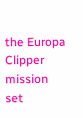the Europa Clipper mission set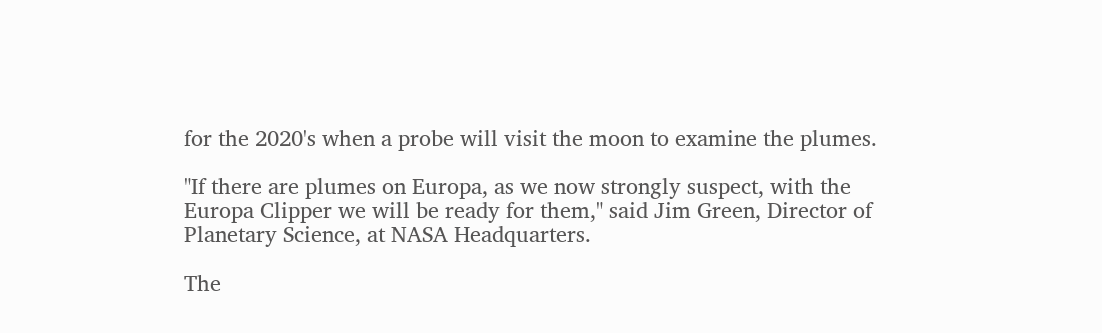for the 2020's when a probe will visit the moon to examine the plumes.

"If there are plumes on Europa, as we now strongly suspect, with the Europa Clipper we will be ready for them," said Jim Green, Director of Planetary Science, at NASA Headquarters.

The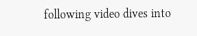following video dives into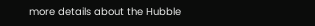more details about the Hubble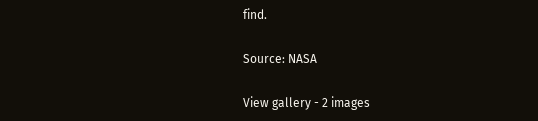find.

Source: NASA

View gallery - 2 images